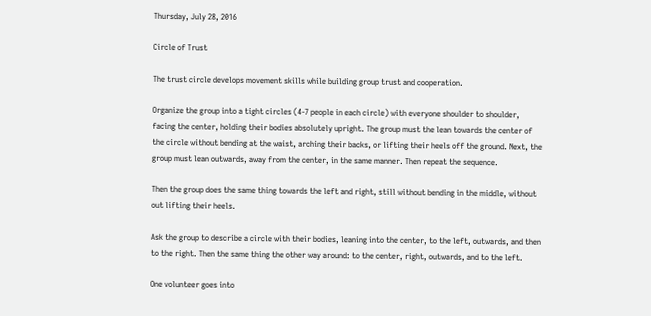Thursday, July 28, 2016

Circle of Trust

The trust circle develops movement skills while building group trust and cooperation.

Organize the group into a tight circles (4-7 people in each circle) with everyone shoulder to shoulder, facing the center, holding their bodies absolutely upright. The group must the lean towards the center of the circle without bending at the waist, arching their backs, or lifting their heels off the ground. Next, the group must lean outwards, away from the center, in the same manner. Then repeat the sequence.

Then the group does the same thing towards the left and right, still without bending in the middle, without out lifting their heels.

Ask the group to describe a circle with their bodies, leaning into the center, to the left, outwards, and then to the right. Then the same thing the other way around: to the center, right, outwards, and to the left.

One volunteer goes into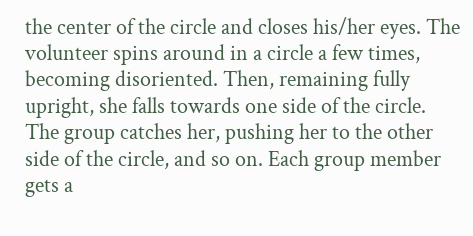the center of the circle and closes his/her eyes. The volunteer spins around in a circle a few times, becoming disoriented. Then, remaining fully upright, she falls towards one side of the circle. The group catches her, pushing her to the other side of the circle, and so on. Each group member gets a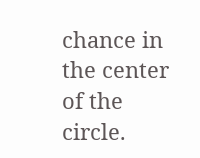chance in the center of the circle.